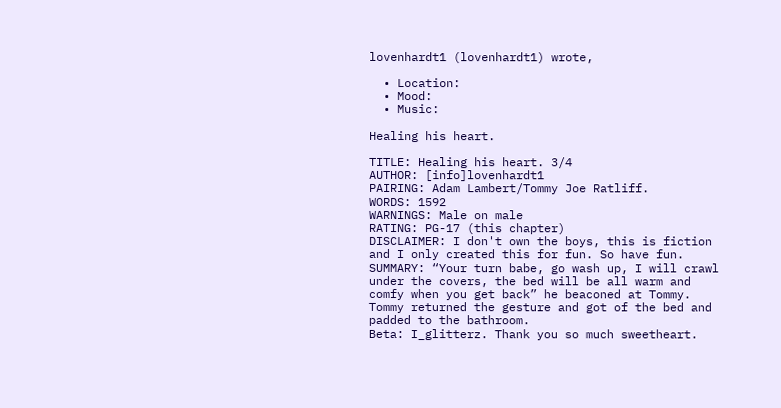lovenhardt1 (lovenhardt1) wrote,

  • Location:
  • Mood:
  • Music:

Healing his heart.

TITLE: Healing his heart. 3/4
AUTHOR: [info]lovenhardt1
PAIRING: Adam Lambert/Tommy Joe Ratliff.
WORDS: 1592
WARNINGS: Male on male
RATING: PG-17 (this chapter)
DISCLAIMER: I don't own the boys, this is fiction and I only created this for fun. So have fun.
SUMMARY: “Your turn babe, go wash up, I will crawl under the covers, the bed will be all warm and comfy when you get back” he beaconed at Tommy. Tommy returned the gesture and got of the bed and padded to the bathroom.
Beta: I_glitterz. Thank you so much sweetheart.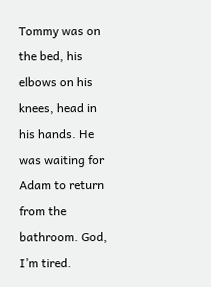Tommy was on the bed, his elbows on his knees, head in his hands. He was waiting for Adam to return from the bathroom. God, I’m tired.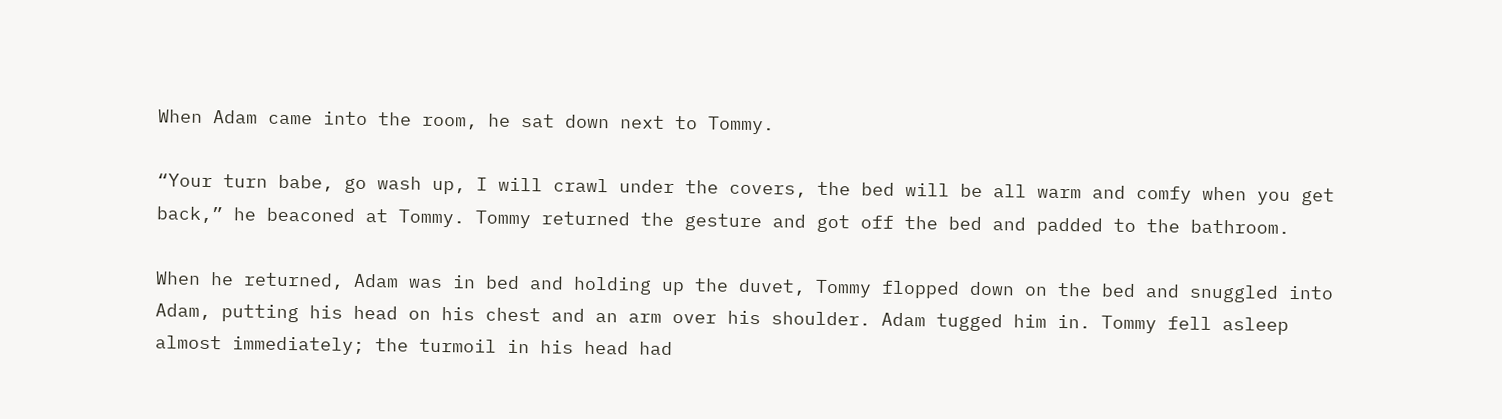When Adam came into the room, he sat down next to Tommy.

“Your turn babe, go wash up, I will crawl under the covers, the bed will be all warm and comfy when you get back,” he beaconed at Tommy. Tommy returned the gesture and got off the bed and padded to the bathroom.

When he returned, Adam was in bed and holding up the duvet, Tommy flopped down on the bed and snuggled into Adam, putting his head on his chest and an arm over his shoulder. Adam tugged him in. Tommy fell asleep almost immediately; the turmoil in his head had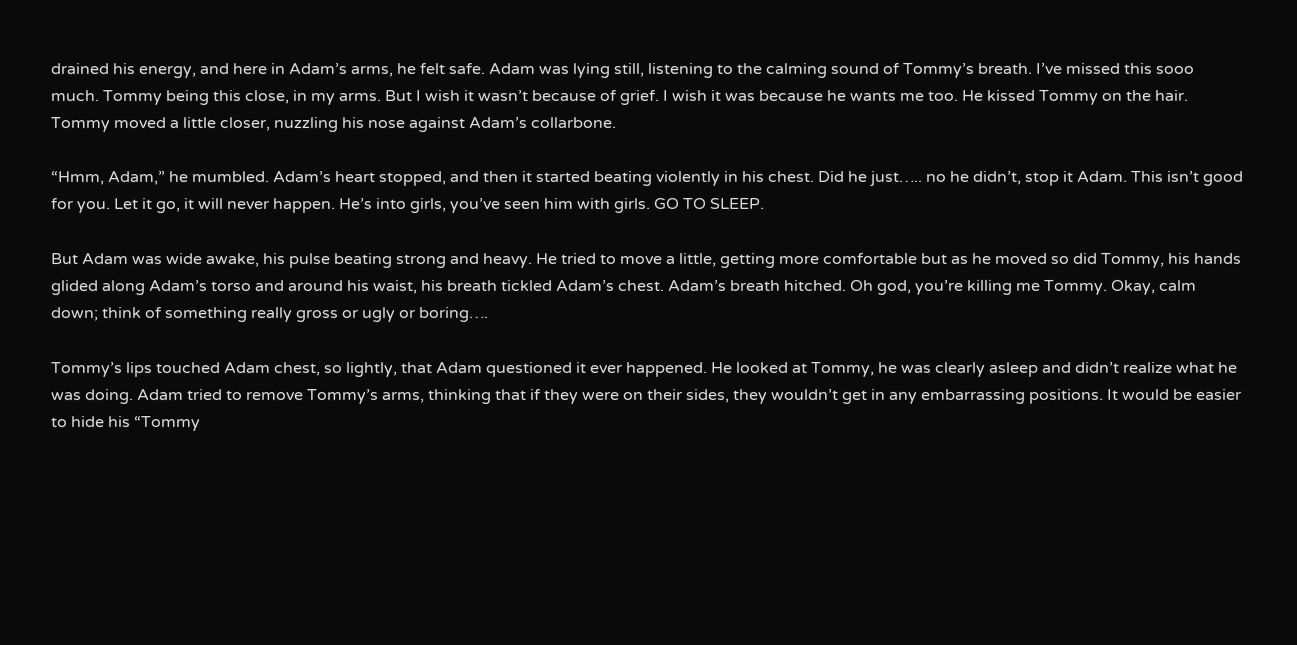drained his energy, and here in Adam’s arms, he felt safe. Adam was lying still, listening to the calming sound of Tommy’s breath. I’ve missed this sooo much. Tommy being this close, in my arms. But I wish it wasn’t because of grief. I wish it was because he wants me too. He kissed Tommy on the hair. Tommy moved a little closer, nuzzling his nose against Adam’s collarbone.

“Hmm, Adam,” he mumbled. Adam’s heart stopped, and then it started beating violently in his chest. Did he just….. no he didn’t, stop it Adam. This isn’t good for you. Let it go, it will never happen. He’s into girls, you’ve seen him with girls. GO TO SLEEP.

But Adam was wide awake, his pulse beating strong and heavy. He tried to move a little, getting more comfortable but as he moved so did Tommy, his hands glided along Adam’s torso and around his waist, his breath tickled Adam’s chest. Adam’s breath hitched. Oh god, you’re killing me Tommy. Okay, calm down; think of something really gross or ugly or boring….

Tommy’s lips touched Adam chest, so lightly, that Adam questioned it ever happened. He looked at Tommy, he was clearly asleep and didn’t realize what he was doing. Adam tried to remove Tommy’s arms, thinking that if they were on their sides, they wouldn’t get in any embarrassing positions. It would be easier to hide his “Tommy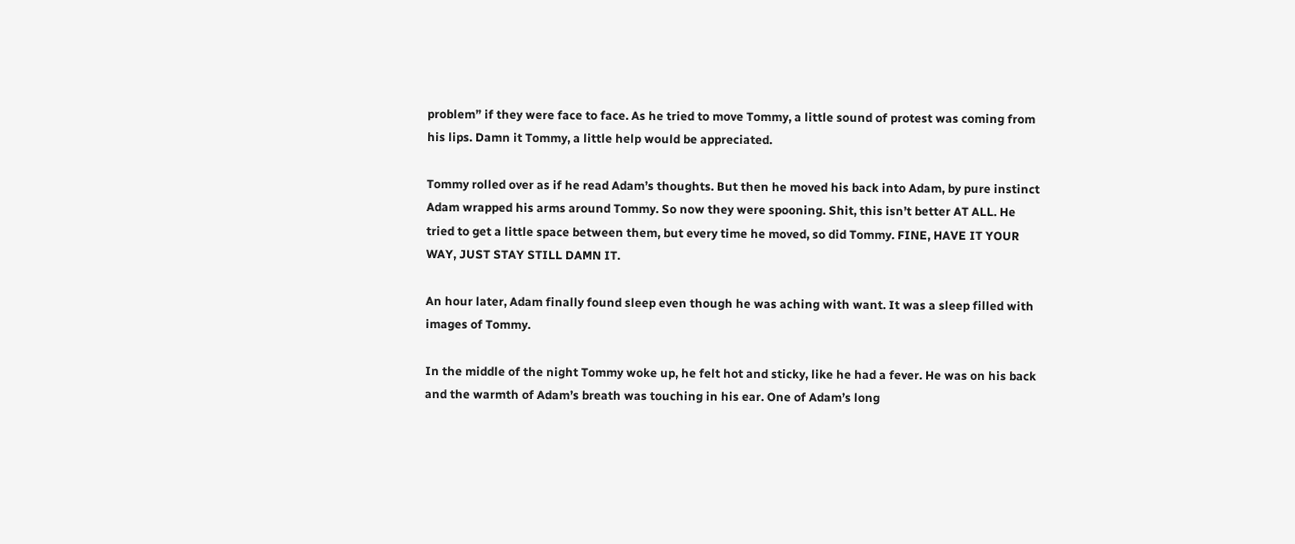problem” if they were face to face. As he tried to move Tommy, a little sound of protest was coming from his lips. Damn it Tommy, a little help would be appreciated.

Tommy rolled over as if he read Adam’s thoughts. But then he moved his back into Adam, by pure instinct Adam wrapped his arms around Tommy. So now they were spooning. Shit, this isn’t better AT ALL. He tried to get a little space between them, but every time he moved, so did Tommy. FINE, HAVE IT YOUR WAY, JUST STAY STILL DAMN IT.

An hour later, Adam finally found sleep even though he was aching with want. It was a sleep filled with images of Tommy.

In the middle of the night Tommy woke up, he felt hot and sticky, like he had a fever. He was on his back and the warmth of Adam’s breath was touching in his ear. One of Adam’s long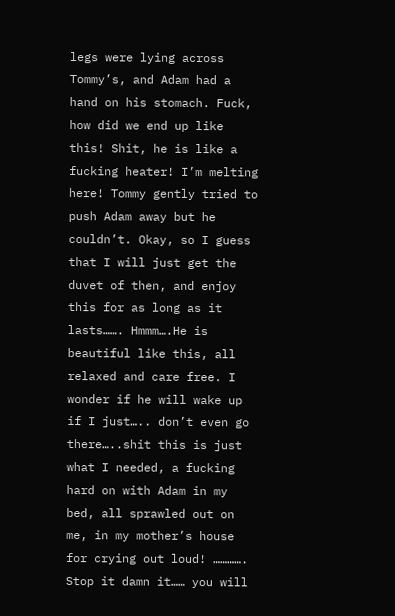legs were lying across Tommy’s, and Adam had a hand on his stomach. Fuck, how did we end up like this! Shit, he is like a fucking heater! I’m melting here! Tommy gently tried to push Adam away but he couldn’t. Okay, so I guess that I will just get the duvet of then, and enjoy this for as long as it lasts……. Hmmm….He is beautiful like this, all relaxed and care free. I wonder if he will wake up if I just….. don’t even go there…..shit this is just what I needed, a fucking hard on with Adam in my bed, all sprawled out on me, in my mother’s house for crying out loud! …………. Stop it damn it…… you will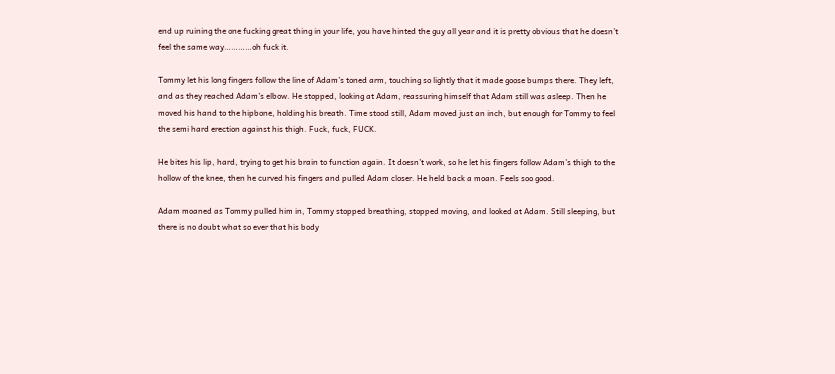end up ruining the one fucking great thing in your life, you have hinted the guy all year and it is pretty obvious that he doesn’t feel the same way…………oh fuck it.

Tommy let his long fingers follow the line of Adam’s toned arm, touching so lightly that it made goose bumps there. They left, and as they reached Adam’s elbow. He stopped, looking at Adam, reassuring himself that Adam still was asleep. Then he moved his hand to the hipbone, holding his breath. Time stood still, Adam moved just an inch, but enough for Tommy to feel the semi hard erection against his thigh. Fuck, fuck, FUCK.

He bites his lip, hard, trying to get his brain to function again. It doesn’t work, so he let his fingers follow Adam’s thigh to the hollow of the knee, then he curved his fingers and pulled Adam closer. He held back a moan. Feels soo good.

Adam moaned as Tommy pulled him in, Tommy stopped breathing, stopped moving, and looked at Adam. Still sleeping, but there is no doubt what so ever that his body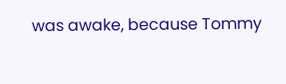was awake, because Tommy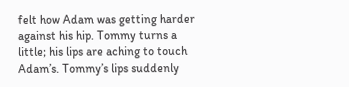felt how Adam was getting harder against his hip. Tommy turns a little; his lips are aching to touch Adam’s. Tommy’s lips suddenly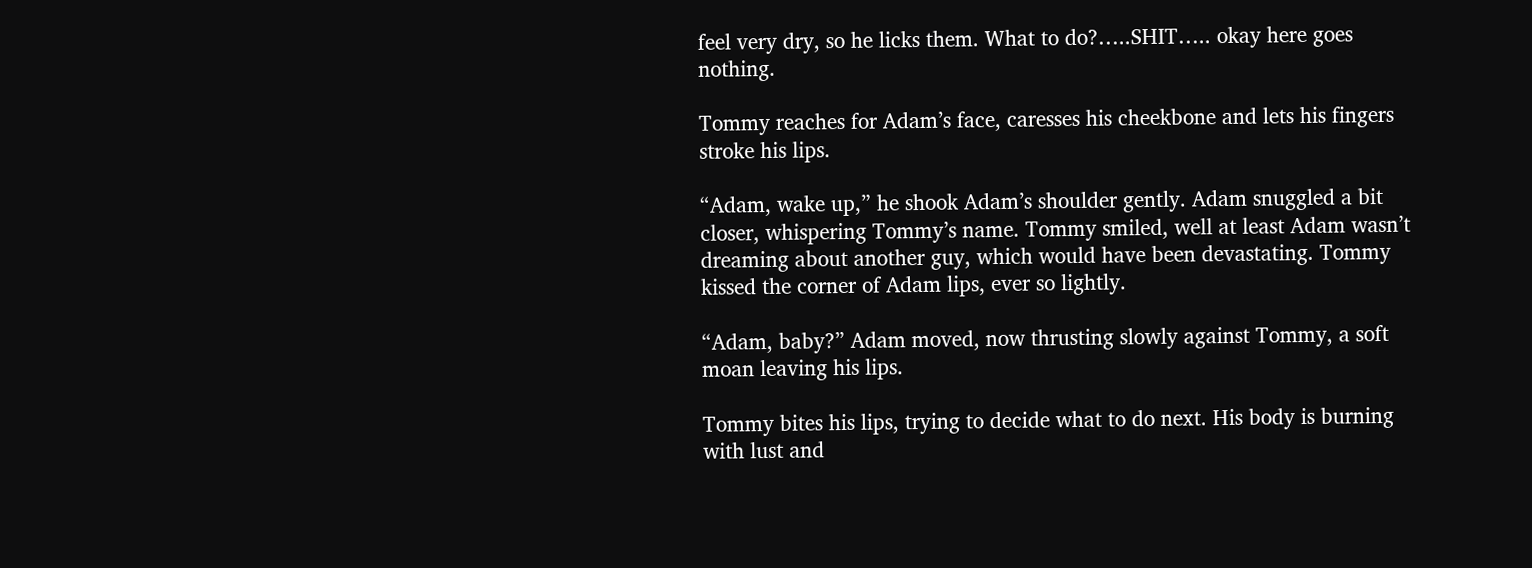feel very dry, so he licks them. What to do?…..SHIT….. okay here goes nothing.

Tommy reaches for Adam’s face, caresses his cheekbone and lets his fingers stroke his lips.

“Adam, wake up,” he shook Adam’s shoulder gently. Adam snuggled a bit closer, whispering Tommy’s name. Tommy smiled, well at least Adam wasn’t dreaming about another guy, which would have been devastating. Tommy kissed the corner of Adam lips, ever so lightly.

“Adam, baby?” Adam moved, now thrusting slowly against Tommy, a soft moan leaving his lips.

Tommy bites his lips, trying to decide what to do next. His body is burning with lust and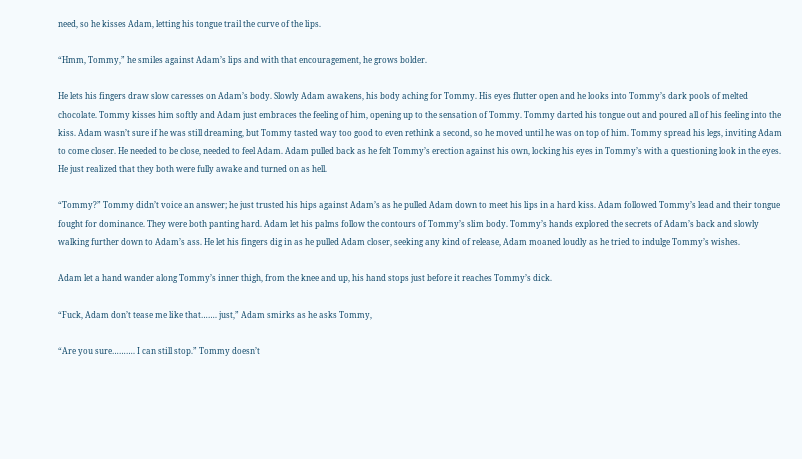need, so he kisses Adam, letting his tongue trail the curve of the lips.

“Hmm, Tommy,” he smiles against Adam’s lips and with that encouragement, he grows bolder.

He lets his fingers draw slow caresses on Adam’s body. Slowly Adam awakens, his body aching for Tommy. His eyes flutter open and he looks into Tommy’s dark pools of melted chocolate. Tommy kisses him softly and Adam just embraces the feeling of him, opening up to the sensation of Tommy. Tommy darted his tongue out and poured all of his feeling into the kiss. Adam wasn’t sure if he was still dreaming, but Tommy tasted way too good to even rethink a second, so he moved until he was on top of him. Tommy spread his legs, inviting Adam to come closer. He needed to be close, needed to feel Adam. Adam pulled back as he felt Tommy’s erection against his own, locking his eyes in Tommy’s with a questioning look in the eyes. He just realized that they both were fully awake and turned on as hell.

“Tommy?” Tommy didn’t voice an answer; he just trusted his hips against Adam’s as he pulled Adam down to meet his lips in a hard kiss. Adam followed Tommy’s lead and their tongue fought for dominance. They were both panting hard. Adam let his palms follow the contours of Tommy’s slim body. Tommy’s hands explored the secrets of Adam’s back and slowly walking further down to Adam’s ass. He let his fingers dig in as he pulled Adam closer, seeking any kind of release, Adam moaned loudly as he tried to indulge Tommy’s wishes.

Adam let a hand wander along Tommy’s inner thigh, from the knee and up, his hand stops just before it reaches Tommy’s dick.

“Fuck, Adam don’t tease me like that……. just,” Adam smirks as he asks Tommy,

“Are you sure………. I can still stop.” Tommy doesn’t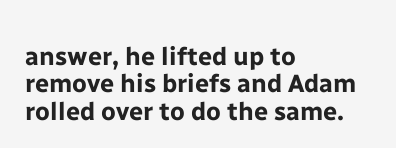answer, he lifted up to remove his briefs and Adam rolled over to do the same.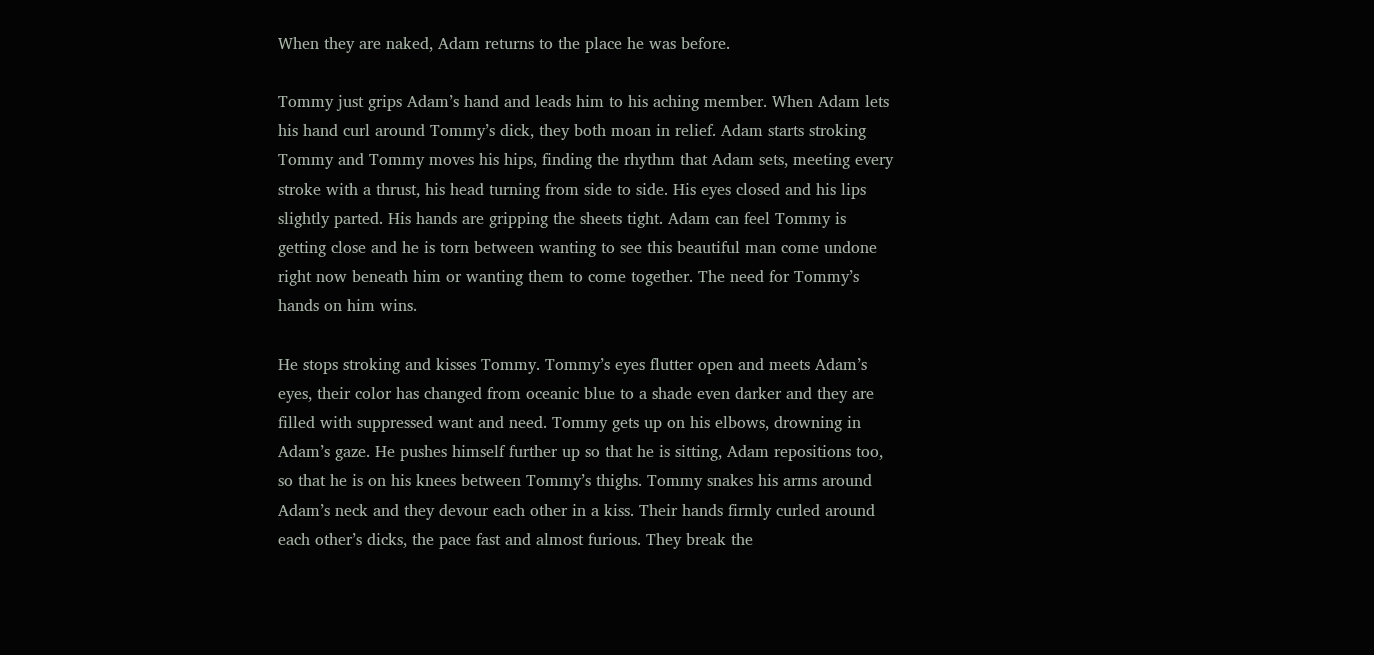When they are naked, Adam returns to the place he was before.

Tommy just grips Adam’s hand and leads him to his aching member. When Adam lets his hand curl around Tommy’s dick, they both moan in relief. Adam starts stroking Tommy and Tommy moves his hips, finding the rhythm that Adam sets, meeting every stroke with a thrust, his head turning from side to side. His eyes closed and his lips slightly parted. His hands are gripping the sheets tight. Adam can feel Tommy is getting close and he is torn between wanting to see this beautiful man come undone right now beneath him or wanting them to come together. The need for Tommy’s hands on him wins.

He stops stroking and kisses Tommy. Tommy’s eyes flutter open and meets Adam’s eyes, their color has changed from oceanic blue to a shade even darker and they are filled with suppressed want and need. Tommy gets up on his elbows, drowning in Adam’s gaze. He pushes himself further up so that he is sitting, Adam repositions too, so that he is on his knees between Tommy’s thighs. Tommy snakes his arms around Adam’s neck and they devour each other in a kiss. Their hands firmly curled around each other’s dicks, the pace fast and almost furious. They break the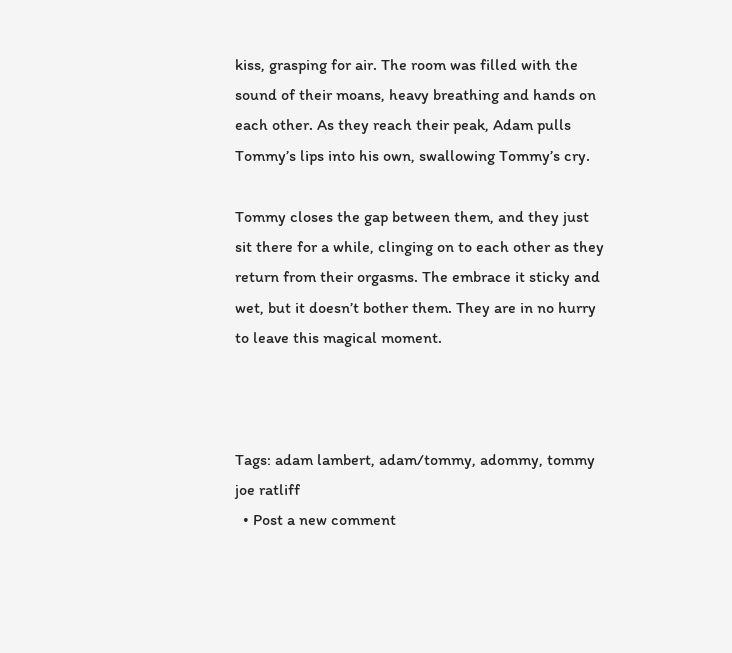kiss, grasping for air. The room was filled with the sound of their moans, heavy breathing and hands on each other. As they reach their peak, Adam pulls Tommy’s lips into his own, swallowing Tommy’s cry.

Tommy closes the gap between them, and they just sit there for a while, clinging on to each other as they return from their orgasms. The embrace it sticky and wet, but it doesn’t bother them. They are in no hurry to leave this magical moment.



Tags: adam lambert, adam/tommy, adommy, tommy joe ratliff
  • Post a new comment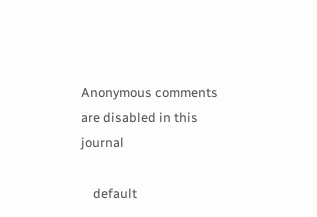Anonymous comments are disabled in this journal

    default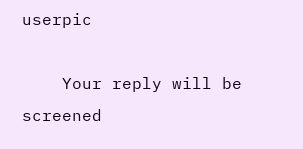userpic

    Your reply will be screened